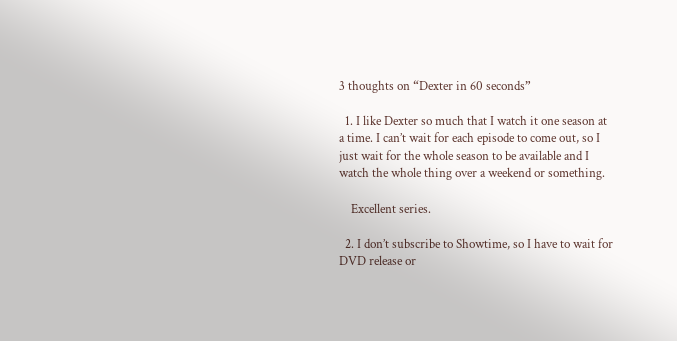3 thoughts on “Dexter in 60 seconds”

  1. I like Dexter so much that I watch it one season at a time. I can’t wait for each episode to come out, so I just wait for the whole season to be available and I watch the whole thing over a weekend or something.

    Excellent series.

  2. I don’t subscribe to Showtime, so I have to wait for DVD release or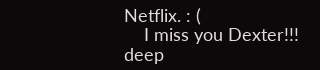Netflix. : (
    I miss you Dexter!!! deep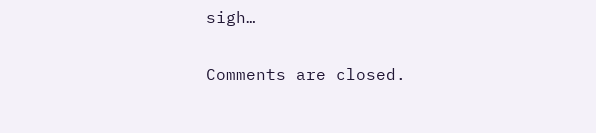sigh…

Comments are closed.